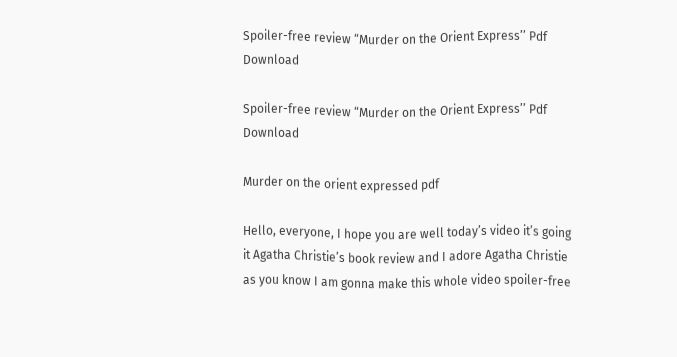Spoiler-free review “Murder on the Orient Express’’ Pdf Download

Spoiler-free review “Murder on the Orient Express’’ Pdf Download

Murder on the orient expressed pdf

Hello, everyone, I hope you are well today’s video it’s going it Agatha Christie’s book review and I adore Agatha Christie as you know I am gonna make this whole video spoiler-free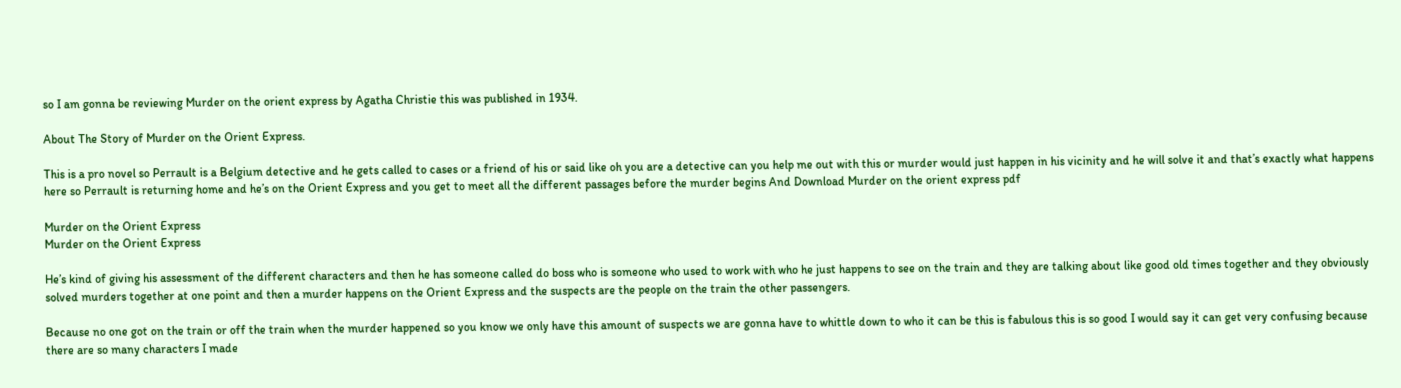so I am gonna be reviewing Murder on the orient express by Agatha Christie this was published in 1934.

About The Story of Murder on the Orient Express.

This is a pro novel so Perrault is a Belgium detective and he gets called to cases or a friend of his or said like oh you are a detective can you help me out with this or murder would just happen in his vicinity and he will solve it and that’s exactly what happens here so Perrault is returning home and he’s on the Orient Express and you get to meet all the different passages before the murder begins And Download Murder on the orient express pdf

Murder on the Orient Express
Murder on the Orient Express

He’s kind of giving his assessment of the different characters and then he has someone called do boss who is someone who used to work with who he just happens to see on the train and they are talking about like good old times together and they obviously solved murders together at one point and then a murder happens on the Orient Express and the suspects are the people on the train the other passengers.

Because no one got on the train or off the train when the murder happened so you know we only have this amount of suspects we are gonna have to whittle down to who it can be this is fabulous this is so good I would say it can get very confusing because there are so many characters I made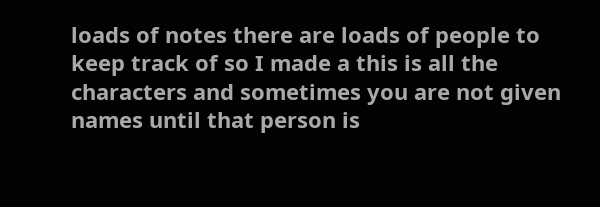loads of notes there are loads of people to keep track of so I made a this is all the characters and sometimes you are not given names until that person is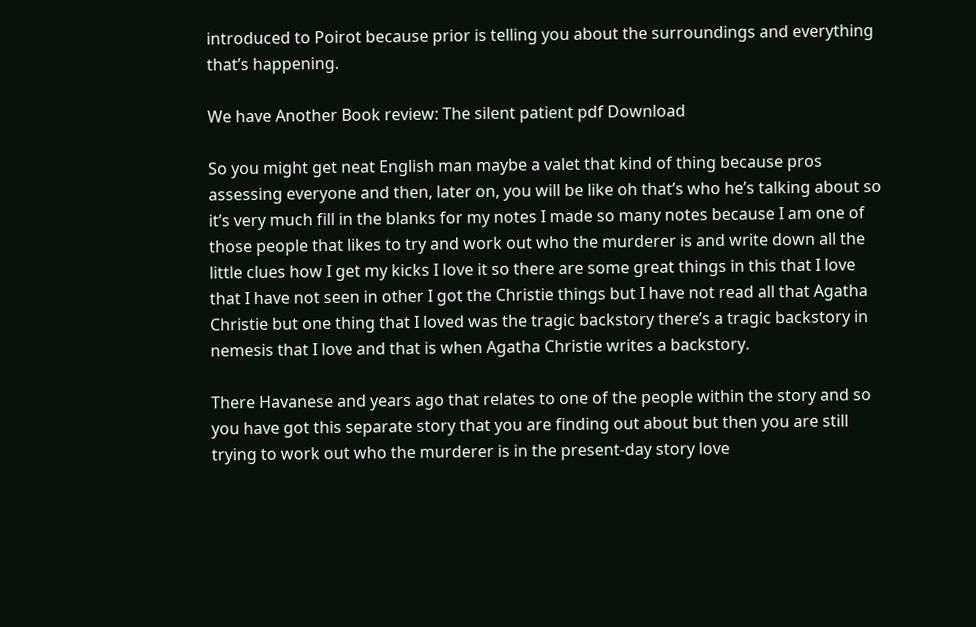introduced to Poirot because prior is telling you about the surroundings and everything that’s happening.

We have Another Book review: The silent patient pdf Download

So you might get neat English man maybe a valet that kind of thing because pros assessing everyone and then, later on, you will be like oh that’s who he’s talking about so it’s very much fill in the blanks for my notes I made so many notes because I am one of those people that likes to try and work out who the murderer is and write down all the little clues how I get my kicks I love it so there are some great things in this that I love that I have not seen in other I got the Christie things but I have not read all that Agatha Christie but one thing that I loved was the tragic backstory there’s a tragic backstory in nemesis that I love and that is when Agatha Christie writes a backstory.

There Havanese and years ago that relates to one of the people within the story and so you have got this separate story that you are finding out about but then you are still trying to work out who the murderer is in the present-day story love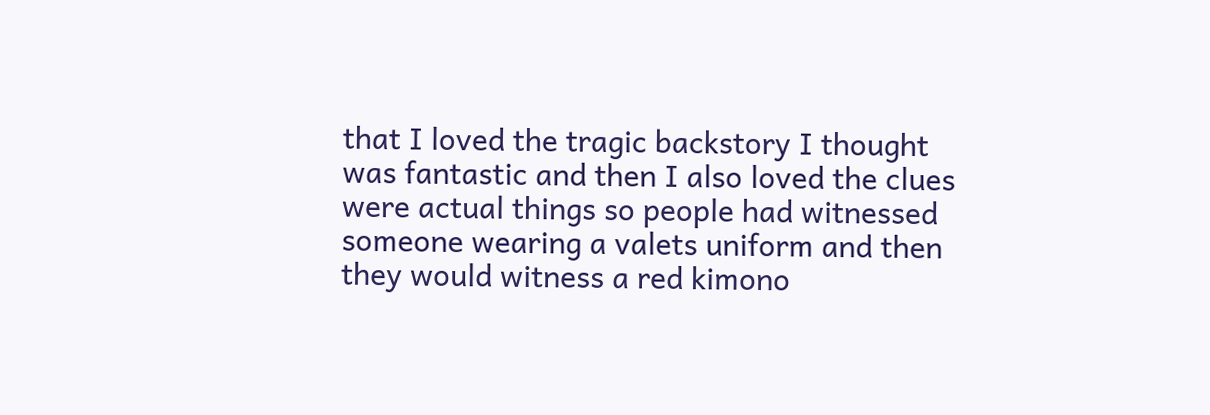that I loved the tragic backstory I thought was fantastic and then I also loved the clues were actual things so people had witnessed someone wearing a valets uniform and then they would witness a red kimono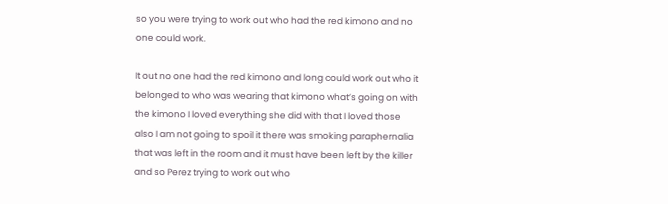so you were trying to work out who had the red kimono and no one could work.

It out no one had the red kimono and long could work out who it belonged to who was wearing that kimono what’s going on with the kimono I loved everything she did with that I loved those also I am not going to spoil it there was smoking paraphernalia that was left in the room and it must have been left by the killer and so Perez trying to work out who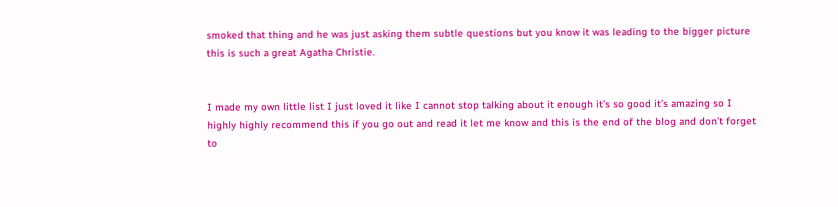smoked that thing and he was just asking them subtle questions but you know it was leading to the bigger picture this is such a great Agatha Christie.


I made my own little list I just loved it like I cannot stop talking about it enough it’s so good it’s amazing so I highly highly recommend this if you go out and read it let me know and this is the end of the blog and don’t forget to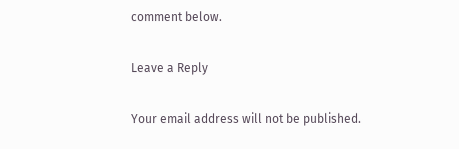comment below.

Leave a Reply

Your email address will not be published.